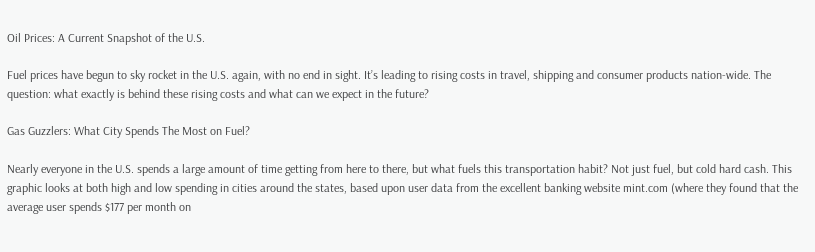Oil Prices: A Current Snapshot of the U.S.

Fuel prices have begun to sky rocket in the U.S. again, with no end in sight. It’s leading to rising costs in travel, shipping and consumer products nation-wide. The question: what exactly is behind these rising costs and what can we expect in the future?

Gas Guzzlers: What City Spends The Most on Fuel?

Nearly everyone in the U.S. spends a large amount of time getting from here to there, but what fuels this transportation habit? Not just fuel, but cold hard cash. This graphic looks at both high and low spending in cities around the states, based upon user data from the excellent banking website mint.com (where they found that the average user spends $177 per month on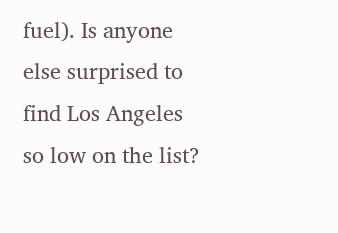fuel). Is anyone else surprised to find Los Angeles so low on the list?